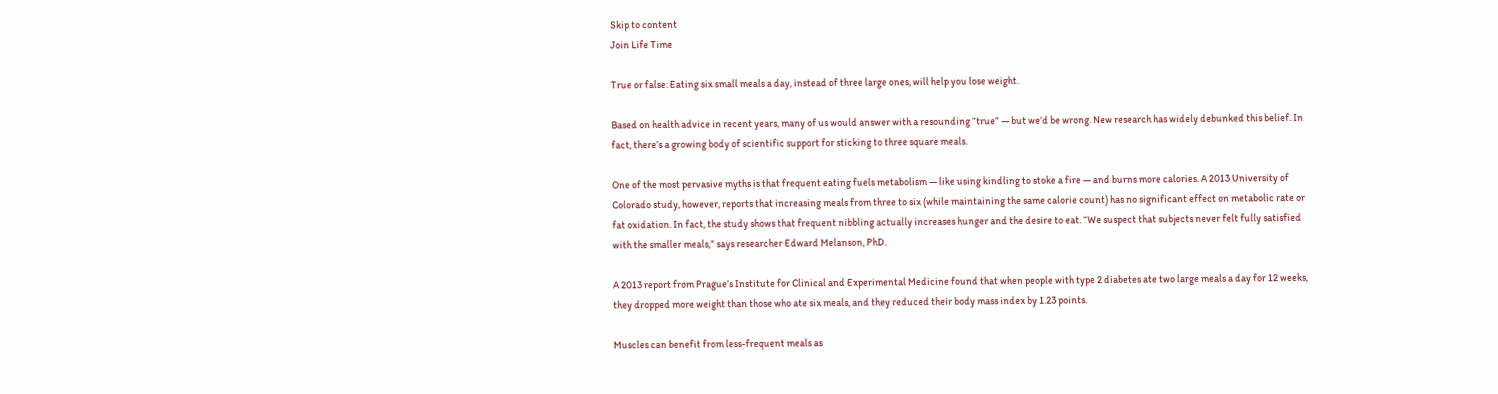Skip to content
Join Life Time

True or false: Eating six small meals a day, instead of three large ones, will help you lose weight.

Based on health advice in recent years, many of us would answer with a resounding “true” — but we’d be wrong. New research has widely debunked this belief. In fact, there’s a growing body of scientific support for sticking to three square meals.

One of the most pervasive myths is that frequent eating fuels metabolism — like using kindling to stoke a fire — and burns more calories. A 2013 University of Colorado study, however, reports that increasing meals from three to six (while maintaining the same calorie count) has no significant effect on metabolic rate or fat oxidation. In fact, the study shows that frequent nibbling actually increases hunger and the desire to eat. “We suspect that subjects never felt fully satisfied with the smaller meals,” says researcher Edward Melanson, PhD.

A 2013 report from Prague’s Institute for Clinical and Experimental Medicine found that when people with type 2 diabetes ate two large meals a day for 12 weeks, they dropped more weight than those who ate six meals, and they reduced their body mass index by 1.23 points.

Muscles can benefit from less-frequent meals as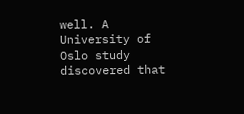well. A University of Oslo study discovered that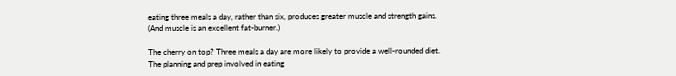eating three meals a day, rather than six, produces greater muscle and strength gains. (And muscle is an excellent fat-burner.)

The cherry on top? Three meals a day are more likely to provide a well-rounded diet. The planning and prep involved in eating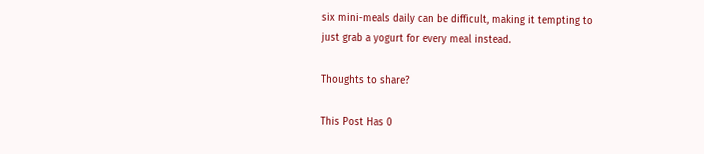six mini-meals daily can be difficult, making it tempting to just grab a yogurt for every meal instead.

Thoughts to share?

This Post Has 0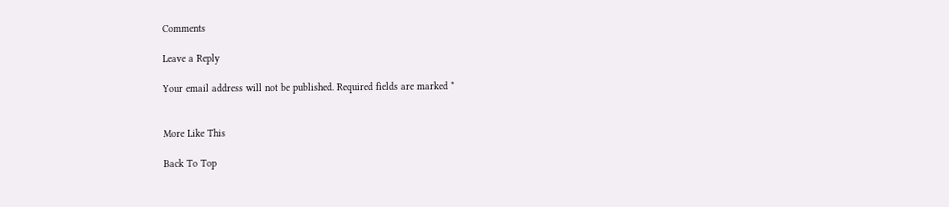Comments

Leave a Reply

Your email address will not be published. Required fields are marked *


More Like This

Back To Top